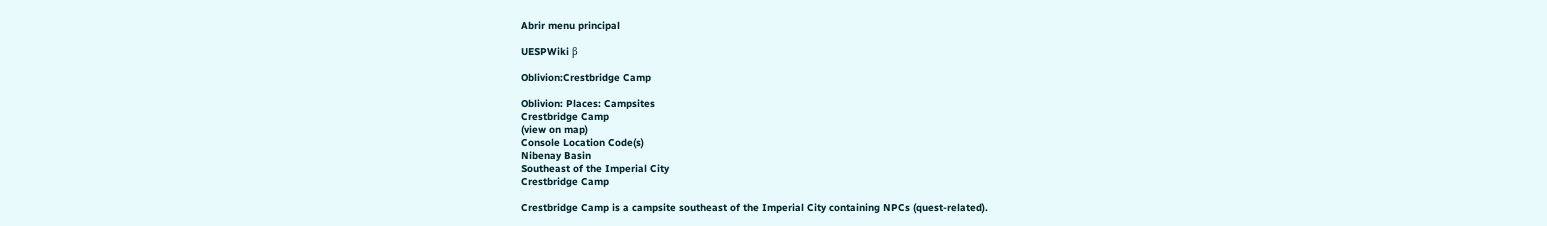Abrir menu principal

UESPWiki β

Oblivion:Crestbridge Camp

Oblivion: Places: Campsites
Crestbridge Camp
(view on map)
Console Location Code(s)
Nibenay Basin
Southeast of the Imperial City
Crestbridge Camp

Crestbridge Camp is a campsite southeast of the Imperial City containing NPCs (quest-related).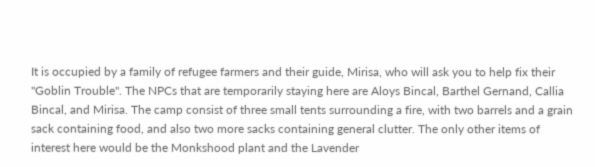It is occupied by a family of refugee farmers and their guide, Mirisa, who will ask you to help fix their "Goblin Trouble". The NPCs that are temporarily staying here are Aloys Bincal, Barthel Gernand, Callia Bincal, and Mirisa. The camp consist of three small tents surrounding a fire, with two barrels and a grain sack containing food, and also two more sacks containing general clutter. The only other items of interest here would be the Monkshood plant and the Lavender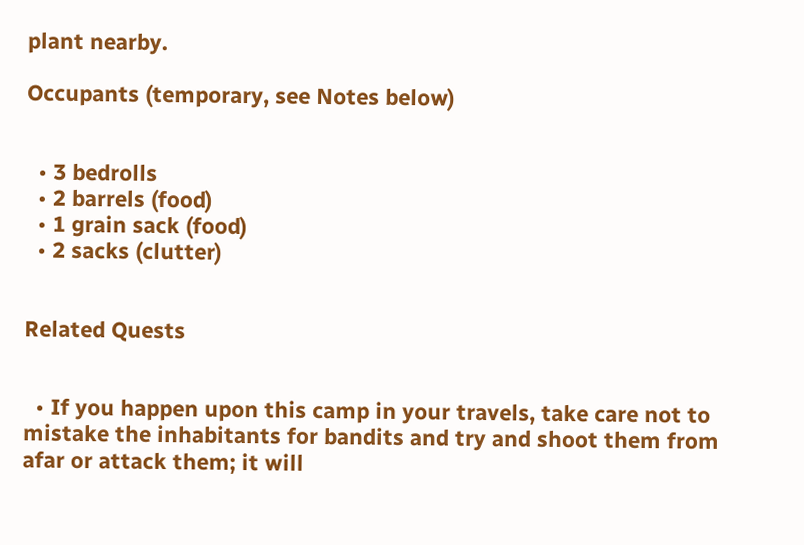plant nearby.

Occupants (temporary, see Notes below)


  • 3 bedrolls
  • 2 barrels (food)
  • 1 grain sack (food)
  • 2 sacks (clutter)


Related Quests


  • If you happen upon this camp in your travels, take care not to mistake the inhabitants for bandits and try and shoot them from afar or attack them; it will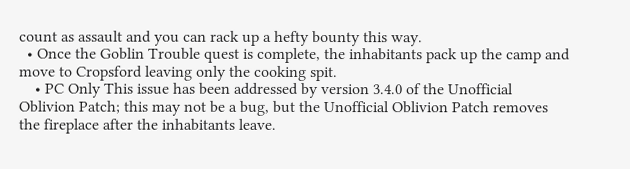count as assault and you can rack up a hefty bounty this way.
  • Once the Goblin Trouble quest is complete, the inhabitants pack up the camp and move to Cropsford leaving only the cooking spit.
    • PC Only This issue has been addressed by version 3.4.0 of the Unofficial Oblivion Patch; this may not be a bug, but the Unofficial Oblivion Patch removes the fireplace after the inhabitants leave.